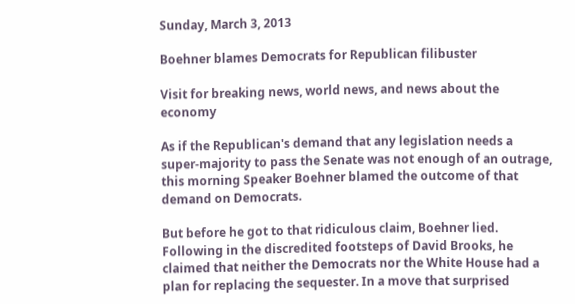Sunday, March 3, 2013

Boehner blames Democrats for Republican filibuster

Visit for breaking news, world news, and news about the economy

As if the Republican's demand that any legislation needs a super-majority to pass the Senate was not enough of an outrage, this morning Speaker Boehner blamed the outcome of that demand on Democrats.

But before he got to that ridiculous claim, Boehner lied. Following in the discredited footsteps of David Brooks, he claimed that neither the Democrats nor the White House had a plan for replacing the sequester. In a move that surprised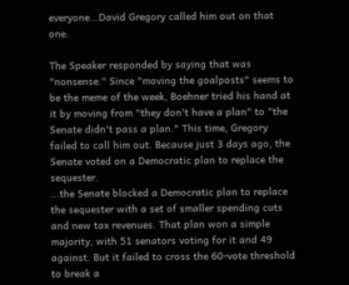everyone...David Gregory called him out on that one.

The Speaker responded by saying that was "nonsense." Since "moving the goalposts" seems to be the meme of the week, Boehner tried his hand at it by moving from "they don't have a plan" to "the Senate didn't pass a plan." This time, Gregory failed to call him out. Because just 3 days ago, the Senate voted on a Democratic plan to replace the sequester.
...the Senate blocked a Democratic plan to replace the sequester with a set of smaller spending cuts and new tax revenues. That plan won a simple majority, with 51 senators voting for it and 49 against. But it failed to cross the 60-vote threshold to break a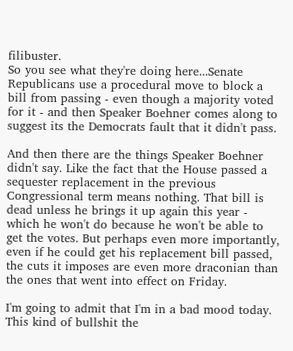filibuster.
So you see what they're doing here...Senate Republicans use a procedural move to block a bill from passing - even though a majority voted for it - and then Speaker Boehner comes along to suggest its the Democrats fault that it didn't pass.

And then there are the things Speaker Boehner didn't say. Like the fact that the House passed a sequester replacement in the previous Congressional term means nothing. That bill is dead unless he brings it up again this year - which he won't do because he won't be able to get the votes. But perhaps even more importantly, even if he could get his replacement bill passed, the cuts it imposes are even more draconian than the ones that went into effect on Friday.

I'm going to admit that I'm in a bad mood today. This kind of bullshit the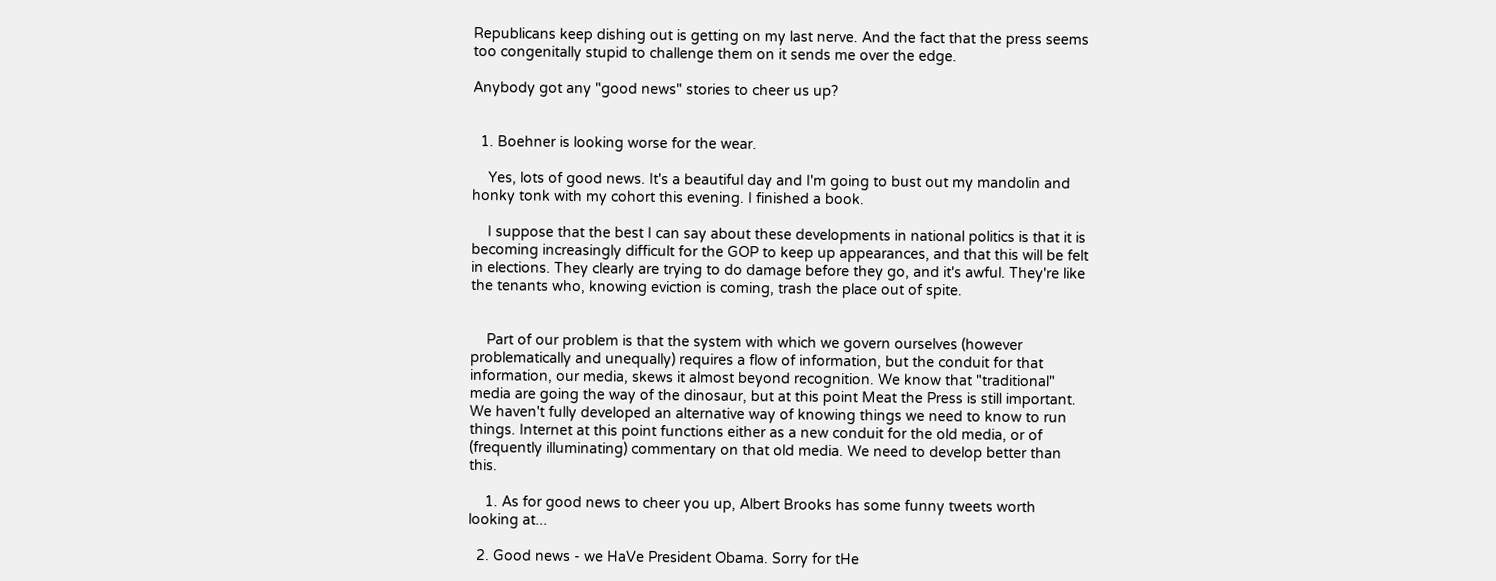Republicans keep dishing out is getting on my last nerve. And the fact that the press seems too congenitally stupid to challenge them on it sends me over the edge.

Anybody got any "good news" stories to cheer us up?


  1. Boehner is looking worse for the wear.

    Yes, lots of good news. It's a beautiful day and I'm going to bust out my mandolin and honky tonk with my cohort this evening. I finished a book.

    I suppose that the best I can say about these developments in national politics is that it is becoming increasingly difficult for the GOP to keep up appearances, and that this will be felt in elections. They clearly are trying to do damage before they go, and it's awful. They're like the tenants who, knowing eviction is coming, trash the place out of spite.


    Part of our problem is that the system with which we govern ourselves (however problematically and unequally) requires a flow of information, but the conduit for that information, our media, skews it almost beyond recognition. We know that "traditional" media are going the way of the dinosaur, but at this point Meat the Press is still important. We haven't fully developed an alternative way of knowing things we need to know to run things. Internet at this point functions either as a new conduit for the old media, or of (frequently illuminating) commentary on that old media. We need to develop better than this.

    1. As for good news to cheer you up, Albert Brooks has some funny tweets worth looking at...

  2. Good news - we HaVe President Obama. Sorry for tHe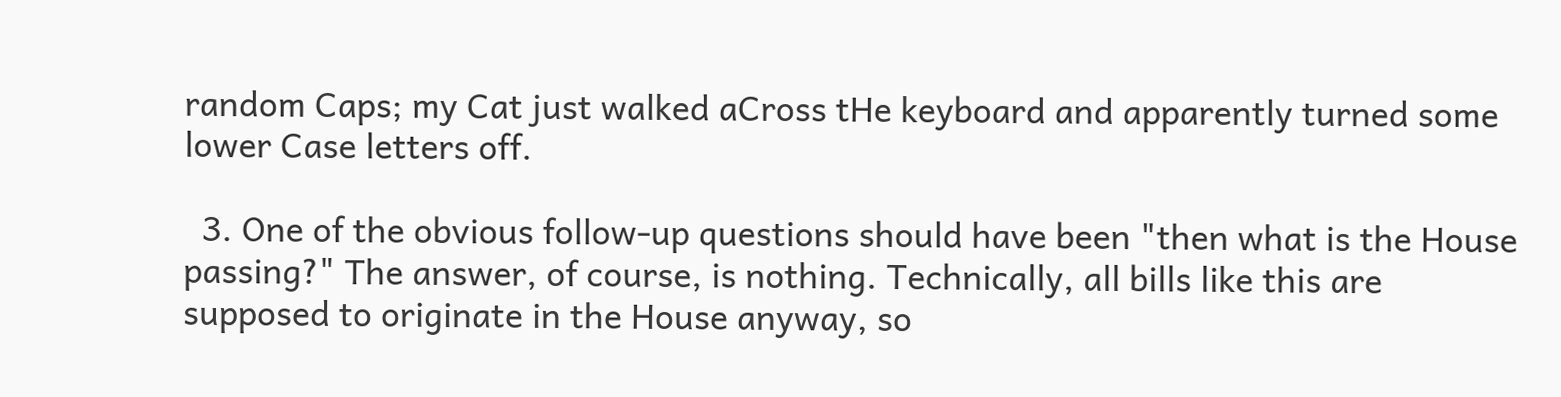random Caps; my Cat just walked aCross tHe keyboard and apparently turned some lower Case letters off.

  3. One of the obvious follow-up questions should have been "then what is the House passing?" The answer, of course, is nothing. Technically, all bills like this are supposed to originate in the House anyway, so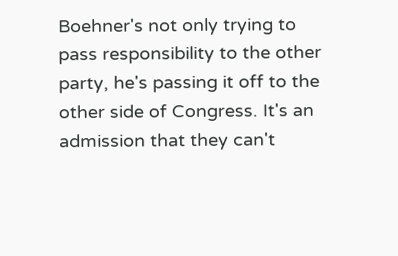Boehner's not only trying to pass responsibility to the other party, he's passing it off to the other side of Congress. It's an admission that they can't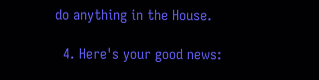do anything in the House.

  4. Here's your good news: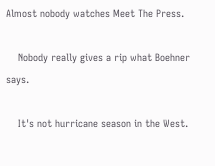Almost nobody watches Meet The Press.

    Nobody really gives a rip what Boehner says.

    It's not hurricane season in the West.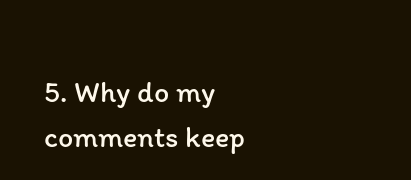5. Why do my comments keep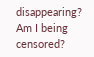disappearing? Am I being censored?